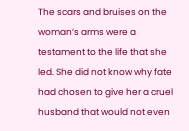The scars and bruises on the woman’s arms were a testament to the life that she led. She did not know why fate had chosen to give her a cruel husband that would not even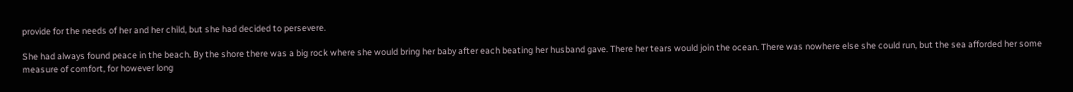provide for the needs of her and her child, but she had decided to persevere.

She had always found peace in the beach. By the shore there was a big rock where she would bring her baby after each beating her husband gave. There her tears would join the ocean. There was nowhere else she could run, but the sea afforded her some measure of comfort, for however long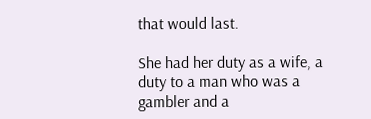that would last.

She had her duty as a wife, a duty to a man who was a gambler and a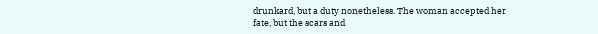drunkard, but a duty nonetheless. The woman accepted her fate, but the scars and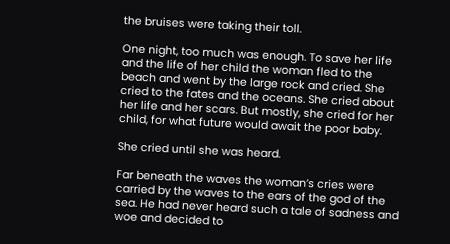the bruises were taking their toll.

One night, too much was enough. To save her life and the life of her child the woman fled to the beach and went by the large rock and cried. She cried to the fates and the oceans. She cried about her life and her scars. But mostly, she cried for her child, for what future would await the poor baby.

She cried until she was heard.

Far beneath the waves the woman’s cries were carried by the waves to the ears of the god of the sea. He had never heard such a tale of sadness and woe and decided to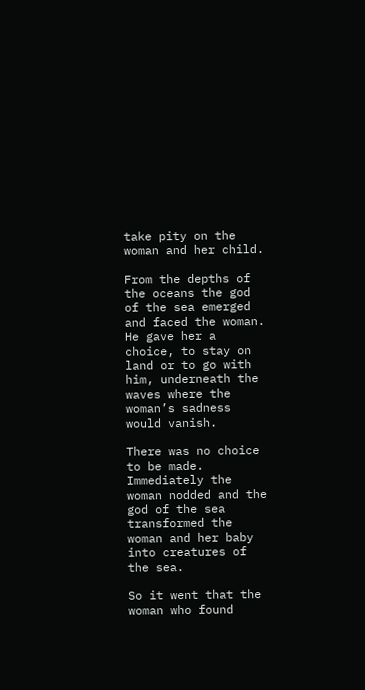take pity on the woman and her child.

From the depths of the oceans the god of the sea emerged and faced the woman. He gave her a choice, to stay on land or to go with him, underneath the waves where the woman’s sadness would vanish.

There was no choice to be made. Immediately the woman nodded and the god of the sea transformed the woman and her baby into creatures of the sea.

So it went that the woman who found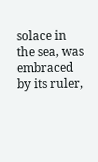solace in the sea, was embraced by its ruler,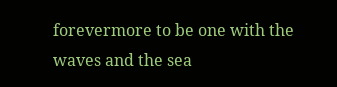forevermore to be one with the waves and the sea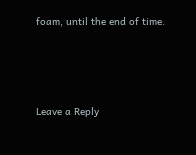foam, until the end of time.




Leave a Reply